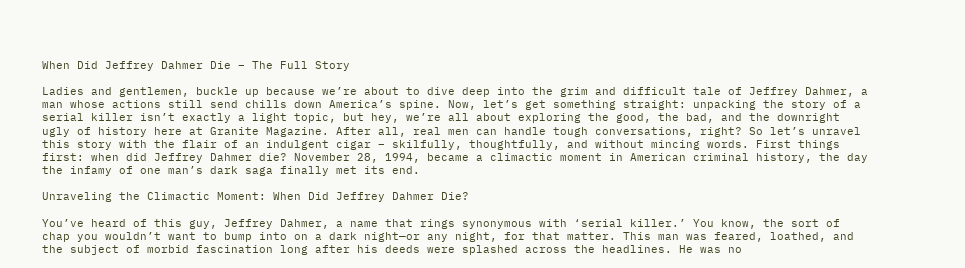When Did Jeffrey Dahmer Die – The Full Story

Ladies and gentlemen, buckle up because we’re about to dive deep into the grim and difficult tale of Jeffrey Dahmer, a man whose actions still send chills down America’s spine. Now, let’s get something straight: unpacking the story of a serial killer isn’t exactly a light topic, but hey, we’re all about exploring the good, the bad, and the downright ugly of history here at Granite Magazine. After all, real men can handle tough conversations, right? So let’s unravel this story with the flair of an indulgent cigar – skilfully, thoughtfully, and without mincing words. First things first: when did Jeffrey Dahmer die? November 28, 1994, became a climactic moment in American criminal history, the day the infamy of one man’s dark saga finally met its end.

Unraveling the Climactic Moment: When Did Jeffrey Dahmer Die?

You’ve heard of this guy, Jeffrey Dahmer, a name that rings synonymous with ‘serial killer.’ You know, the sort of chap you wouldn’t want to bump into on a dark night—or any night, for that matter. This man was feared, loathed, and the subject of morbid fascination long after his deeds were splashed across the headlines. He was no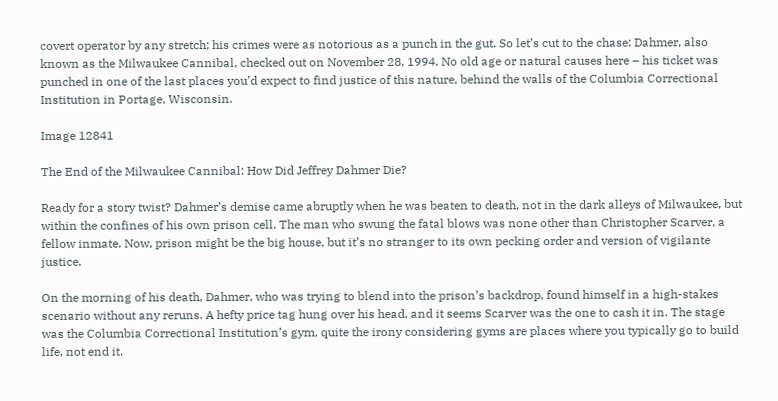covert operator by any stretch; his crimes were as notorious as a punch in the gut. So let’s cut to the chase: Dahmer, also known as the Milwaukee Cannibal, checked out on November 28, 1994. No old age or natural causes here – his ticket was punched in one of the last places you’d expect to find justice of this nature, behind the walls of the Columbia Correctional Institution in Portage, Wisconsin.

Image 12841

The End of the Milwaukee Cannibal: How Did Jeffrey Dahmer Die?

Ready for a story twist? Dahmer’s demise came abruptly when he was beaten to death, not in the dark alleys of Milwaukee, but within the confines of his own prison cell. The man who swung the fatal blows was none other than Christopher Scarver, a fellow inmate. Now, prison might be the big house, but it’s no stranger to its own pecking order and version of vigilante justice.

On the morning of his death, Dahmer, who was trying to blend into the prison’s backdrop, found himself in a high-stakes scenario without any reruns. A hefty price tag hung over his head, and it seems Scarver was the one to cash it in. The stage was the Columbia Correctional Institution’s gym, quite the irony considering gyms are places where you typically go to build life, not end it.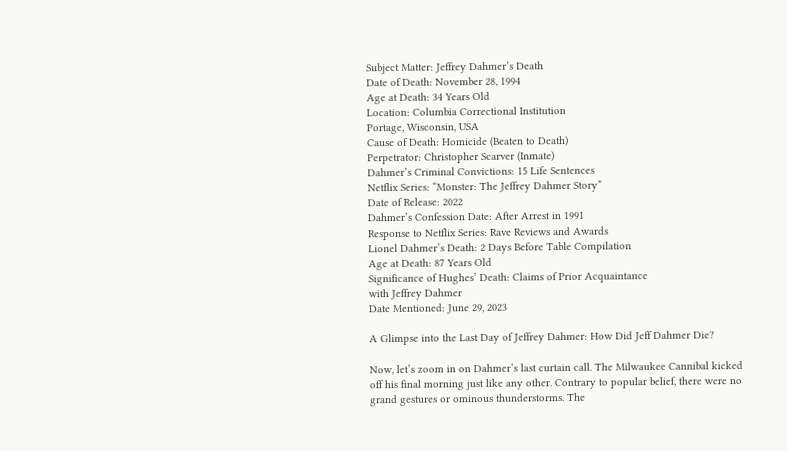Subject Matter: Jeffrey Dahmer’s Death
Date of Death: November 28, 1994
Age at Death: 34 Years Old
Location: Columbia Correctional Institution
Portage, Wisconsin, USA
Cause of Death: Homicide (Beaten to Death)
Perpetrator: Christopher Scarver (Inmate)
Dahmer’s Criminal Convictions: 15 Life Sentences
Netflix Series: “Monster: The Jeffrey Dahmer Story”
Date of Release: 2022
Dahmer’s Confession Date: After Arrest in 1991
Response to Netflix Series: Rave Reviews and Awards
Lionel Dahmer’s Death: 2 Days Before Table Compilation
Age at Death: 87 Years Old
Significance of Hughes’ Death: Claims of Prior Acquaintance
with Jeffrey Dahmer
Date Mentioned: June 29, 2023

A Glimpse into the Last Day of Jeffrey Dahmer: How Did Jeff Dahmer Die?

Now, let’s zoom in on Dahmer’s last curtain call. The Milwaukee Cannibal kicked off his final morning just like any other. Contrary to popular belief, there were no grand gestures or ominous thunderstorms. The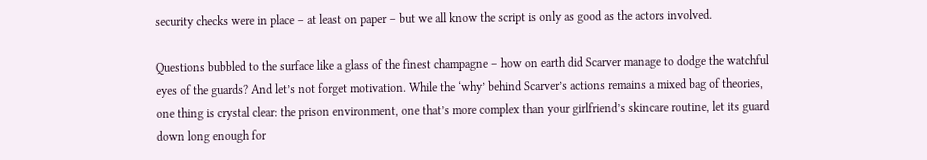security checks were in place – at least on paper – but we all know the script is only as good as the actors involved.

Questions bubbled to the surface like a glass of the finest champagne – how on earth did Scarver manage to dodge the watchful eyes of the guards? And let’s not forget motivation. While the ‘why’ behind Scarver’s actions remains a mixed bag of theories, one thing is crystal clear: the prison environment, one that’s more complex than your girlfriend’s skincare routine, let its guard down long enough for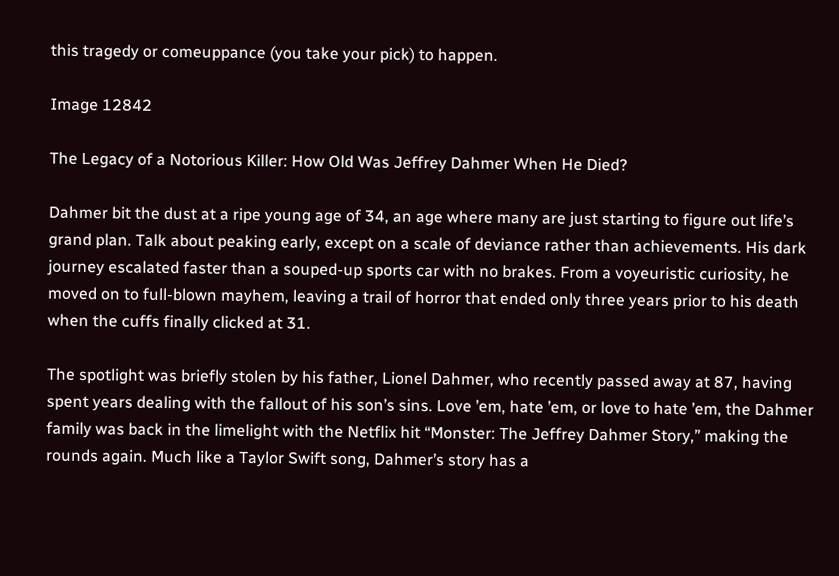this tragedy or comeuppance (you take your pick) to happen.

Image 12842

The Legacy of a Notorious Killer: How Old Was Jeffrey Dahmer When He Died?

Dahmer bit the dust at a ripe young age of 34, an age where many are just starting to figure out life’s grand plan. Talk about peaking early, except on a scale of deviance rather than achievements. His dark journey escalated faster than a souped-up sports car with no brakes. From a voyeuristic curiosity, he moved on to full-blown mayhem, leaving a trail of horror that ended only three years prior to his death when the cuffs finally clicked at 31.

The spotlight was briefly stolen by his father, Lionel Dahmer, who recently passed away at 87, having spent years dealing with the fallout of his son’s sins. Love ’em, hate ’em, or love to hate ’em, the Dahmer family was back in the limelight with the Netflix hit “Monster: The Jeffrey Dahmer Story,” making the rounds again. Much like a Taylor Swift song, Dahmer’s story has a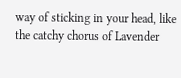way of sticking in your head, like the catchy chorus of Lavender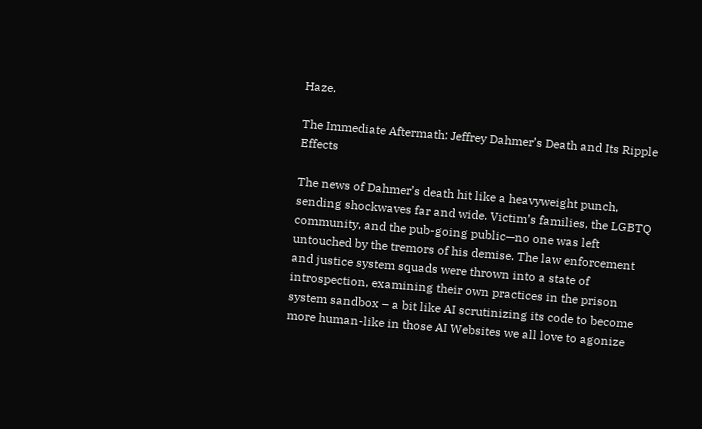Haze.

The Immediate Aftermath: Jeffrey Dahmer’s Death and Its Ripple Effects

The news of Dahmer’s death hit like a heavyweight punch, sending shockwaves far and wide. Victim’s families, the LGBTQ community, and the pub-going public—no one was left untouched by the tremors of his demise. The law enforcement and justice system squads were thrown into a state of introspection, examining their own practices in the prison system sandbox – a bit like AI scrutinizing its code to become more human-like in those AI Websites we all love to agonize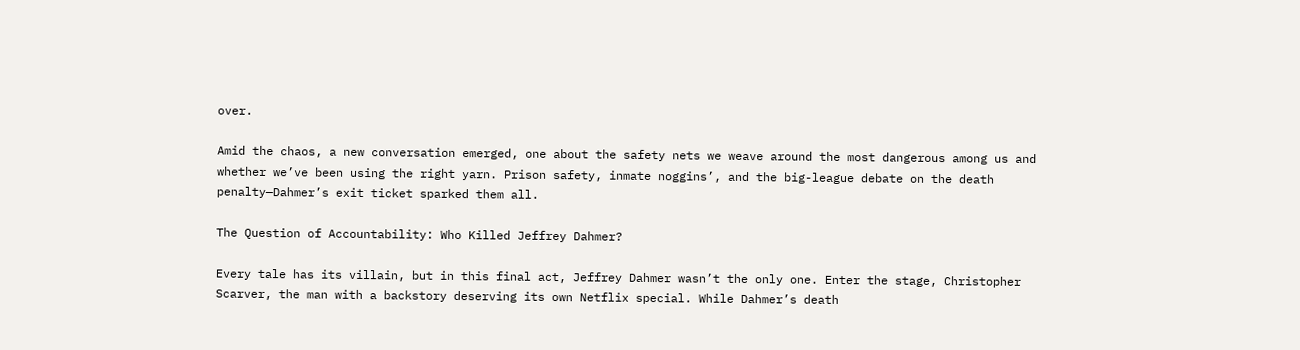over.

Amid the chaos, a new conversation emerged, one about the safety nets we weave around the most dangerous among us and whether we’ve been using the right yarn. Prison safety, inmate noggins’, and the big-league debate on the death penalty—Dahmer’s exit ticket sparked them all.

The Question of Accountability: Who Killed Jeffrey Dahmer?

Every tale has its villain, but in this final act, Jeffrey Dahmer wasn’t the only one. Enter the stage, Christopher Scarver, the man with a backstory deserving its own Netflix special. While Dahmer’s death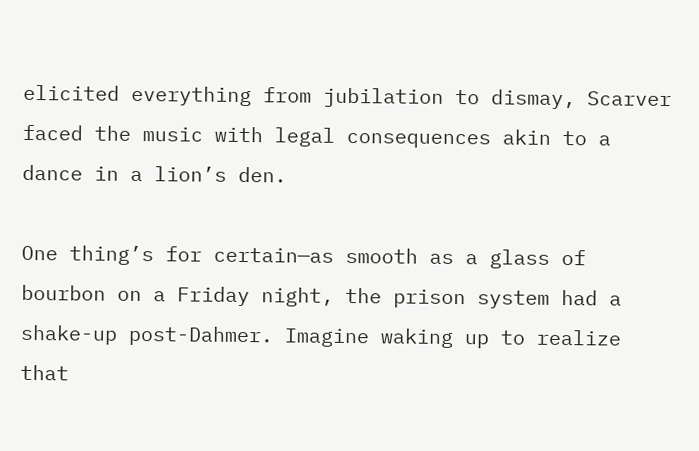elicited everything from jubilation to dismay, Scarver faced the music with legal consequences akin to a dance in a lion’s den.

One thing’s for certain—as smooth as a glass of bourbon on a Friday night, the prison system had a shake-up post-Dahmer. Imagine waking up to realize that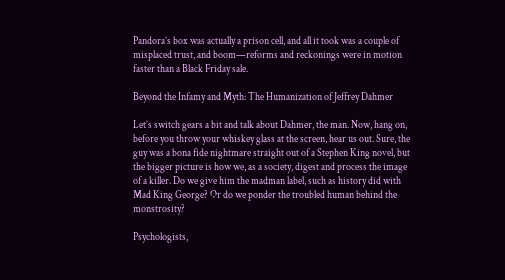Pandora’s box was actually a prison cell, and all it took was a couple of misplaced trust, and boom—reforms and reckonings were in motion faster than a Black Friday sale.

Beyond the Infamy and Myth: The Humanization of Jeffrey Dahmer

Let’s switch gears a bit and talk about Dahmer, the man. Now, hang on, before you throw your whiskey glass at the screen, hear us out. Sure, the guy was a bona fide nightmare straight out of a Stephen King novel, but the bigger picture is how we, as a society, digest and process the image of a killer. Do we give him the madman label, such as history did with Mad King George? Or do we ponder the troubled human behind the monstrosity?

Psychologists,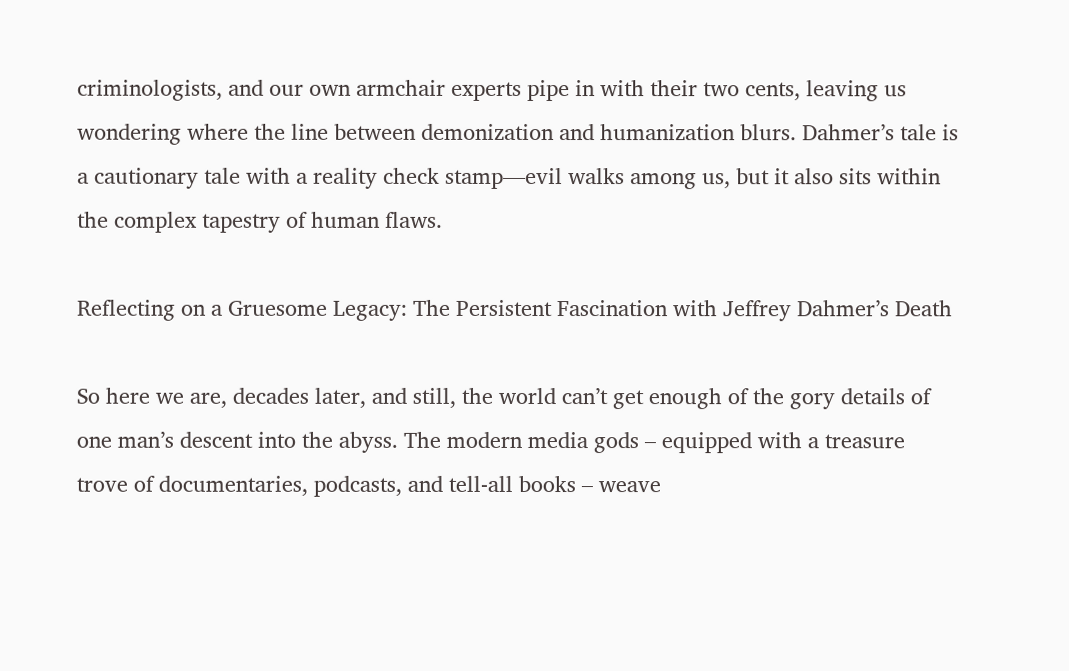criminologists, and our own armchair experts pipe in with their two cents, leaving us wondering where the line between demonization and humanization blurs. Dahmer’s tale is a cautionary tale with a reality check stamp—evil walks among us, but it also sits within the complex tapestry of human flaws.

Reflecting on a Gruesome Legacy: The Persistent Fascination with Jeffrey Dahmer’s Death

So here we are, decades later, and still, the world can’t get enough of the gory details of one man’s descent into the abyss. The modern media gods – equipped with a treasure trove of documentaries, podcasts, and tell-all books – weave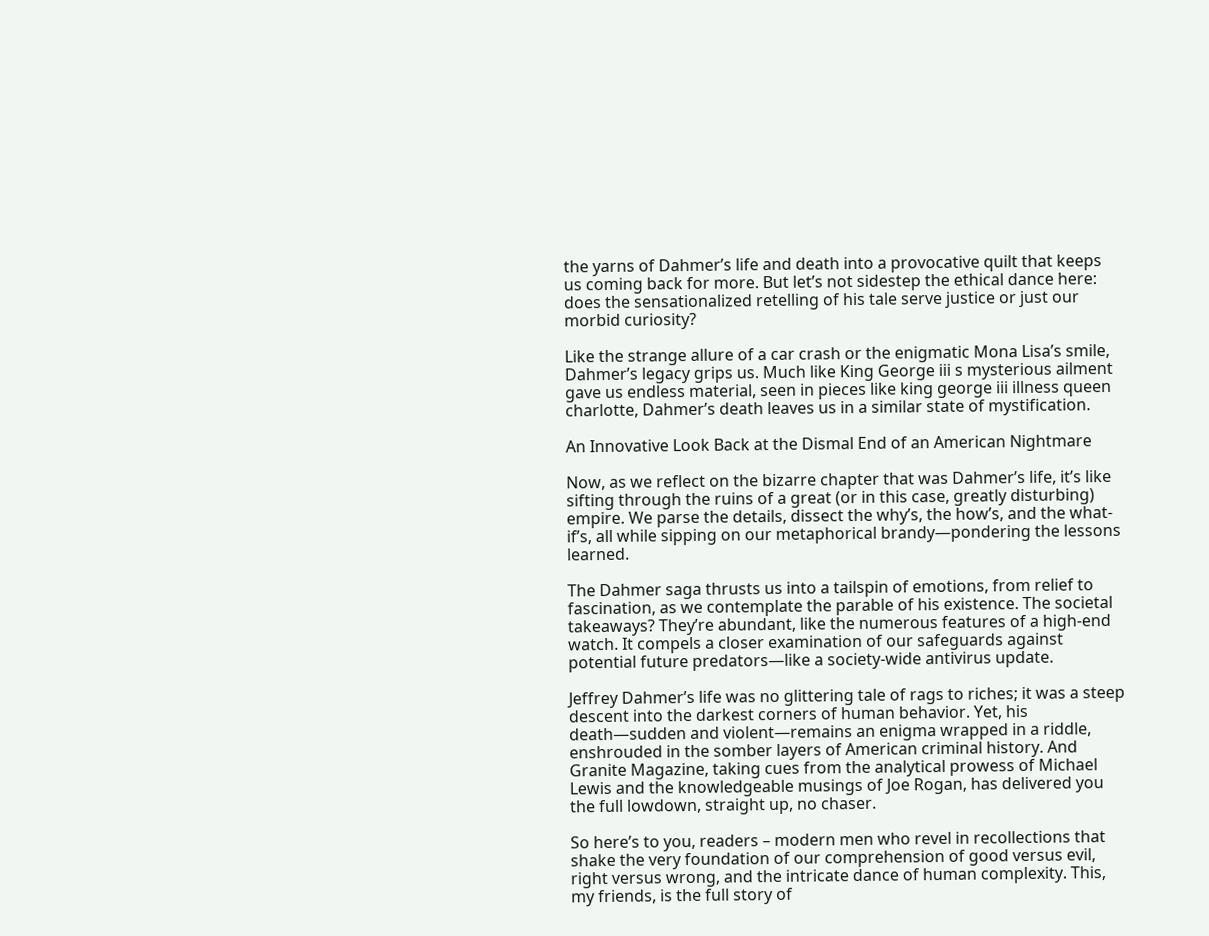the yarns of Dahmer’s life and death into a provocative quilt that keeps us coming back for more. But let’s not sidestep the ethical dance here: does the sensationalized retelling of his tale serve justice or just our morbid curiosity?

Like the strange allure of a car crash or the enigmatic Mona Lisa’s smile, Dahmer’s legacy grips us. Much like King George iii s mysterious ailment gave us endless material, seen in pieces like king george iii illness queen charlotte, Dahmer’s death leaves us in a similar state of mystification.

An Innovative Look Back at the Dismal End of an American Nightmare

Now, as we reflect on the bizarre chapter that was Dahmer’s life, it’s like sifting through the ruins of a great (or in this case, greatly disturbing) empire. We parse the details, dissect the why’s, the how’s, and the what-if’s, all while sipping on our metaphorical brandy—pondering the lessons learned.

The Dahmer saga thrusts us into a tailspin of emotions, from relief to fascination, as we contemplate the parable of his existence. The societal takeaways? They’re abundant, like the numerous features of a high-end watch. It compels a closer examination of our safeguards against potential future predators—like a society-wide antivirus update.

Jeffrey Dahmer’s life was no glittering tale of rags to riches; it was a steep descent into the darkest corners of human behavior. Yet, his death—sudden and violent—remains an enigma wrapped in a riddle, enshrouded in the somber layers of American criminal history. And Granite Magazine, taking cues from the analytical prowess of Michael Lewis and the knowledgeable musings of Joe Rogan, has delivered you the full lowdown, straight up, no chaser.

So here’s to you, readers – modern men who revel in recollections that shake the very foundation of our comprehension of good versus evil, right versus wrong, and the intricate dance of human complexity. This, my friends, is the full story of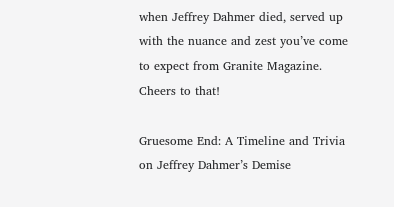when Jeffrey Dahmer died, served up with the nuance and zest you’ve come to expect from Granite Magazine. Cheers to that!

Gruesome End: A Timeline and Trivia on Jeffrey Dahmer’s Demise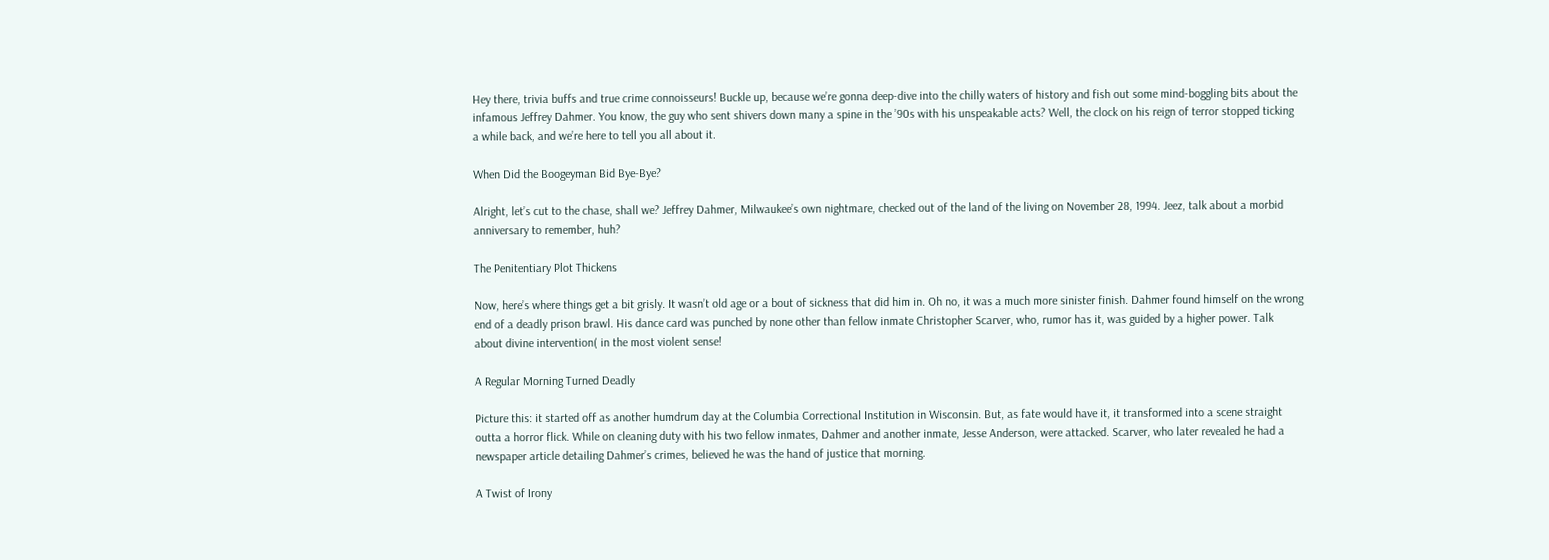Hey there, trivia buffs and true crime connoisseurs! Buckle up, because we’re gonna deep-dive into the chilly waters of history and fish out some mind-boggling bits about the infamous Jeffrey Dahmer. You know, the guy who sent shivers down many a spine in the ’90s with his unspeakable acts? Well, the clock on his reign of terror stopped ticking a while back, and we’re here to tell you all about it.

When Did the Boogeyman Bid Bye-Bye?

Alright, let’s cut to the chase, shall we? Jeffrey Dahmer, Milwaukee’s own nightmare, checked out of the land of the living on November 28, 1994. Jeez, talk about a morbid anniversary to remember, huh?

The Penitentiary Plot Thickens

Now, here’s where things get a bit grisly. It wasn’t old age or a bout of sickness that did him in. Oh no, it was a much more sinister finish. Dahmer found himself on the wrong end of a deadly prison brawl. His dance card was punched by none other than fellow inmate Christopher Scarver, who, rumor has it, was guided by a higher power. Talk about divine intervention( in the most violent sense!

A Regular Morning Turned Deadly

Picture this: it started off as another humdrum day at the Columbia Correctional Institution in Wisconsin. But, as fate would have it, it transformed into a scene straight outta a horror flick. While on cleaning duty with his two fellow inmates, Dahmer and another inmate, Jesse Anderson, were attacked. Scarver, who later revealed he had a newspaper article detailing Dahmer’s crimes, believed he was the hand of justice that morning.

A Twist of Irony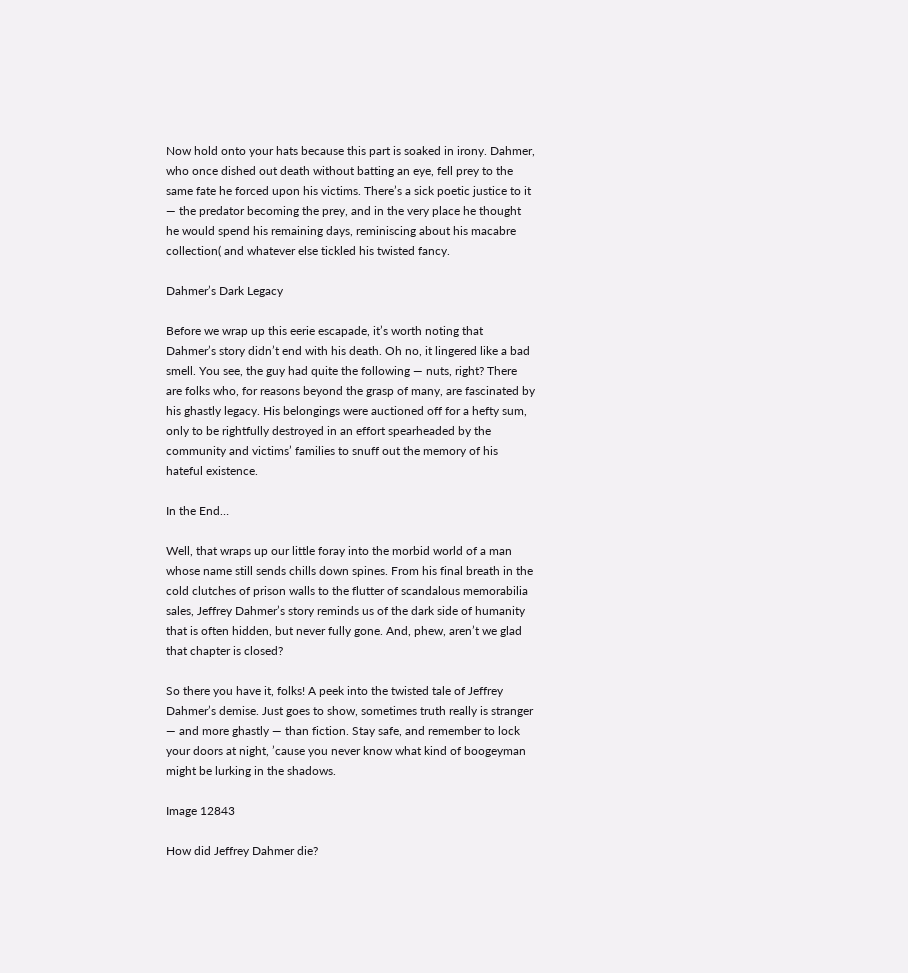Now hold onto your hats because this part is soaked in irony. Dahmer, who once dished out death without batting an eye, fell prey to the same fate he forced upon his victims. There’s a sick poetic justice to it — the predator becoming the prey, and in the very place he thought he would spend his remaining days, reminiscing about his macabre collection( and whatever else tickled his twisted fancy.

Dahmer’s Dark Legacy

Before we wrap up this eerie escapade, it’s worth noting that Dahmer’s story didn’t end with his death. Oh no, it lingered like a bad smell. You see, the guy had quite the following — nuts, right? There are folks who, for reasons beyond the grasp of many, are fascinated by his ghastly legacy. His belongings were auctioned off for a hefty sum, only to be rightfully destroyed in an effort spearheaded by the community and victims’ families to snuff out the memory of his hateful existence.

In the End…

Well, that wraps up our little foray into the morbid world of a man whose name still sends chills down spines. From his final breath in the cold clutches of prison walls to the flutter of scandalous memorabilia sales, Jeffrey Dahmer’s story reminds us of the dark side of humanity that is often hidden, but never fully gone. And, phew, aren’t we glad that chapter is closed?

So there you have it, folks! A peek into the twisted tale of Jeffrey Dahmer’s demise. Just goes to show, sometimes truth really is stranger — and more ghastly — than fiction. Stay safe, and remember to lock your doors at night, ’cause you never know what kind of boogeyman might be lurking in the shadows.

Image 12843

How did Jeffrey Dahmer die?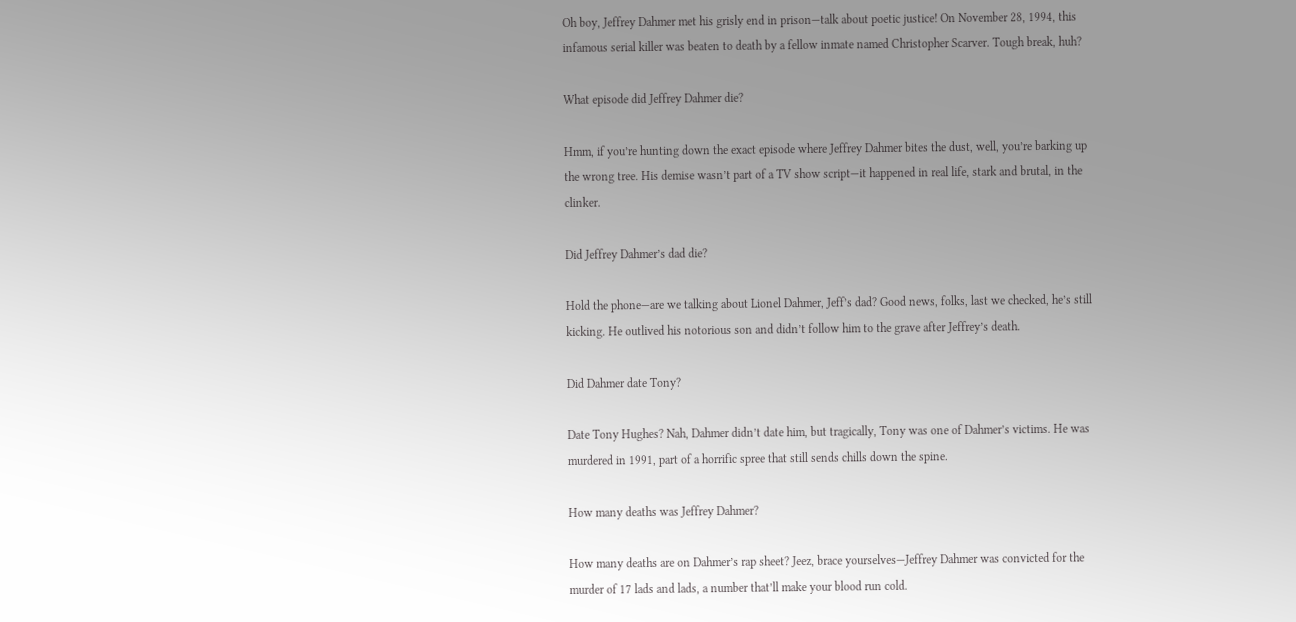Oh boy, Jeffrey Dahmer met his grisly end in prison—talk about poetic justice! On November 28, 1994, this infamous serial killer was beaten to death by a fellow inmate named Christopher Scarver. Tough break, huh?

What episode did Jeffrey Dahmer die?

Hmm, if you’re hunting down the exact episode where Jeffrey Dahmer bites the dust, well, you’re barking up the wrong tree. His demise wasn’t part of a TV show script—it happened in real life, stark and brutal, in the clinker.

Did Jeffrey Dahmer’s dad die?

Hold the phone—are we talking about Lionel Dahmer, Jeff’s dad? Good news, folks, last we checked, he’s still kicking. He outlived his notorious son and didn’t follow him to the grave after Jeffrey’s death.

Did Dahmer date Tony?

Date Tony Hughes? Nah, Dahmer didn’t date him, but tragically, Tony was one of Dahmer’s victims. He was murdered in 1991, part of a horrific spree that still sends chills down the spine.

How many deaths was Jeffrey Dahmer?

How many deaths are on Dahmer’s rap sheet? Jeez, brace yourselves—Jeffrey Dahmer was convicted for the murder of 17 lads and lads, a number that’ll make your blood run cold.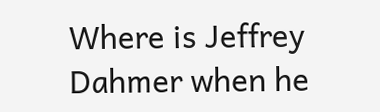Where is Jeffrey Dahmer when he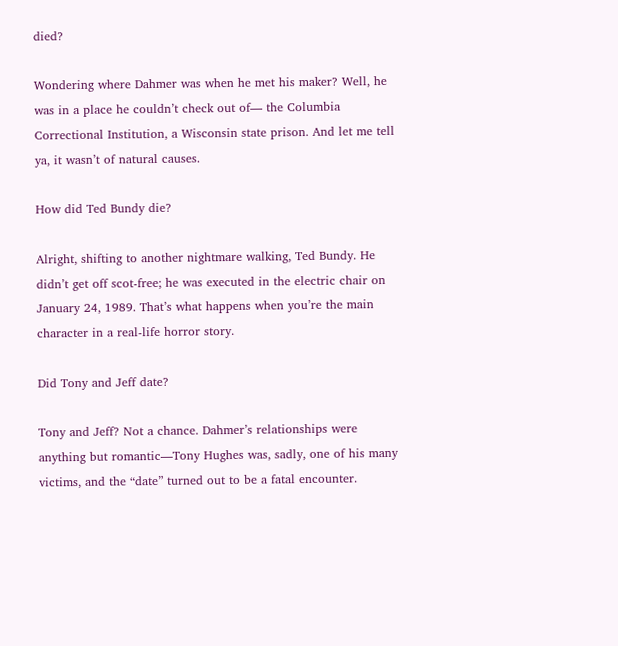died?

Wondering where Dahmer was when he met his maker? Well, he was in a place he couldn’t check out of— the Columbia Correctional Institution, a Wisconsin state prison. And let me tell ya, it wasn’t of natural causes.

How did Ted Bundy die?

Alright, shifting to another nightmare walking, Ted Bundy. He didn’t get off scot-free; he was executed in the electric chair on January 24, 1989. That’s what happens when you’re the main character in a real-life horror story.

Did Tony and Jeff date?

Tony and Jeff? Not a chance. Dahmer’s relationships were anything but romantic—Tony Hughes was, sadly, one of his many victims, and the “date” turned out to be a fatal encounter.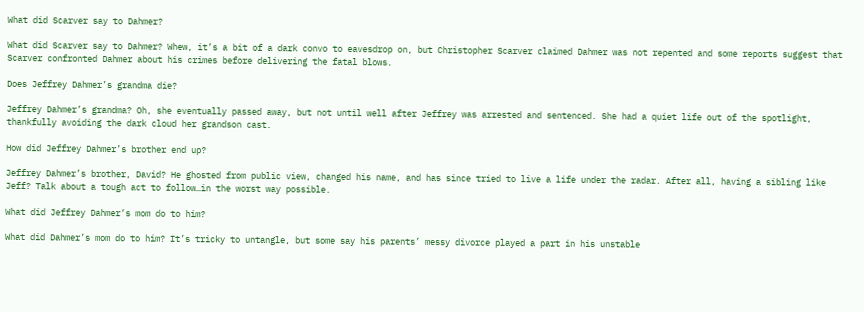What did Scarver say to Dahmer?

What did Scarver say to Dahmer? Whew, it’s a bit of a dark convo to eavesdrop on, but Christopher Scarver claimed Dahmer was not repented and some reports suggest that Scarver confronted Dahmer about his crimes before delivering the fatal blows.

Does Jeffrey Dahmer’s grandma die?

Jeffrey Dahmer’s grandma? Oh, she eventually passed away, but not until well after Jeffrey was arrested and sentenced. She had a quiet life out of the spotlight, thankfully avoiding the dark cloud her grandson cast.

How did Jeffrey Dahmer’s brother end up?

Jeffrey Dahmer’s brother, David? He ghosted from public view, changed his name, and has since tried to live a life under the radar. After all, having a sibling like Jeff? Talk about a tough act to follow…in the worst way possible.

What did Jeffrey Dahmer’s mom do to him?

What did Dahmer’s mom do to him? It’s tricky to untangle, but some say his parents’ messy divorce played a part in his unstable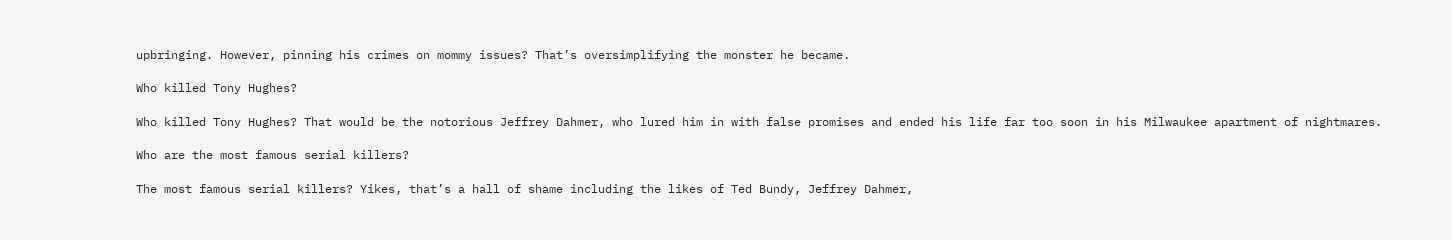upbringing. However, pinning his crimes on mommy issues? That’s oversimplifying the monster he became.

Who killed Tony Hughes?

Who killed Tony Hughes? That would be the notorious Jeffrey Dahmer, who lured him in with false promises and ended his life far too soon in his Milwaukee apartment of nightmares.

Who are the most famous serial killers?

The most famous serial killers? Yikes, that’s a hall of shame including the likes of Ted Bundy, Jeffrey Dahmer,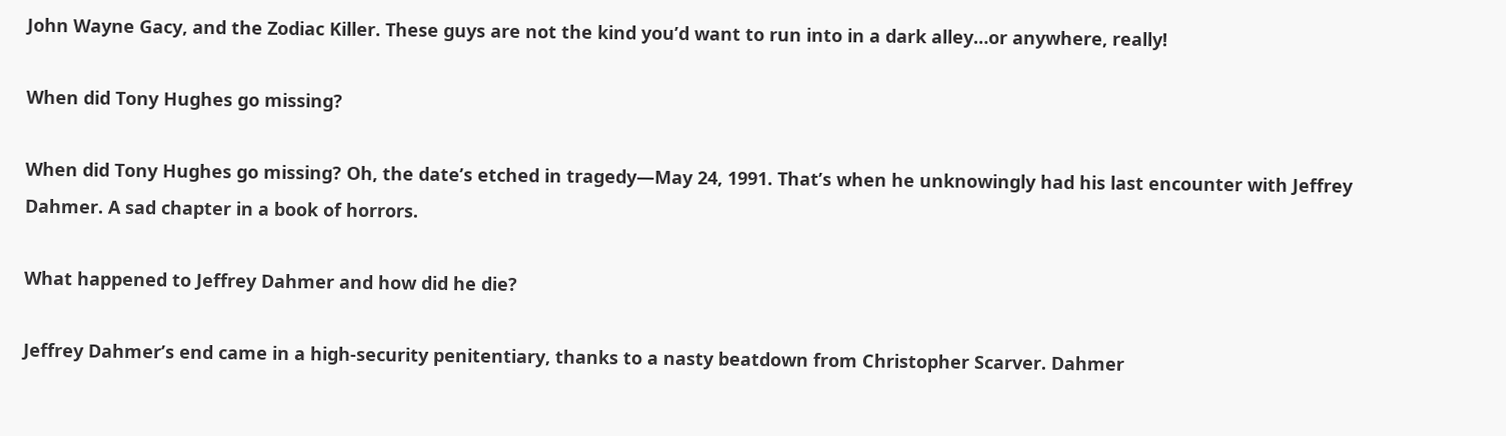John Wayne Gacy, and the Zodiac Killer. These guys are not the kind you’d want to run into in a dark alley…or anywhere, really!

When did Tony Hughes go missing?

When did Tony Hughes go missing? Oh, the date’s etched in tragedy—May 24, 1991. That’s when he unknowingly had his last encounter with Jeffrey Dahmer. A sad chapter in a book of horrors.

What happened to Jeffrey Dahmer and how did he die?

Jeffrey Dahmer’s end came in a high-security penitentiary, thanks to a nasty beatdown from Christopher Scarver. Dahmer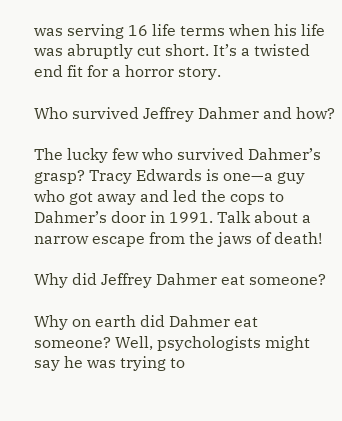was serving 16 life terms when his life was abruptly cut short. It’s a twisted end fit for a horror story.

Who survived Jeffrey Dahmer and how?

The lucky few who survived Dahmer’s grasp? Tracy Edwards is one—a guy who got away and led the cops to Dahmer’s door in 1991. Talk about a narrow escape from the jaws of death!

Why did Jeffrey Dahmer eat someone?

Why on earth did Dahmer eat someone? Well, psychologists might say he was trying to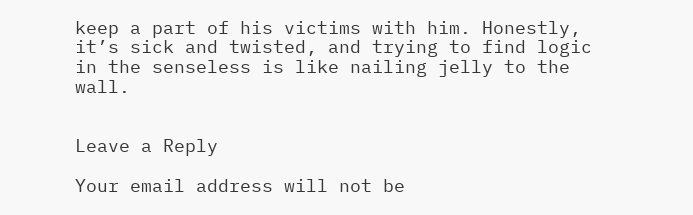keep a part of his victims with him. Honestly, it’s sick and twisted, and trying to find logic in the senseless is like nailing jelly to the wall.


Leave a Reply

Your email address will not be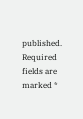published. Required fields are marked *